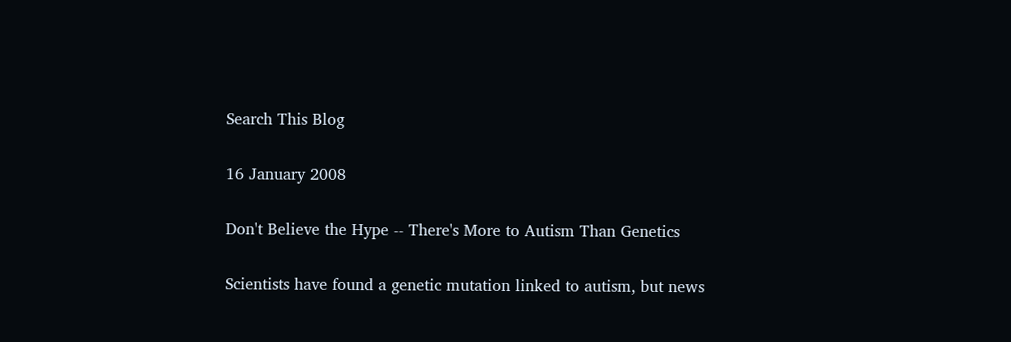Search This Blog

16 January 2008

Don't Believe the Hype -- There's More to Autism Than Genetics

Scientists have found a genetic mutation linked to autism, but news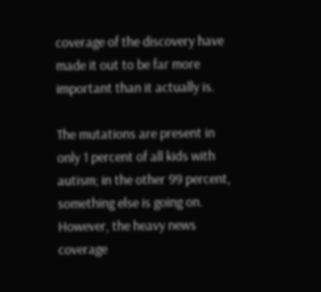coverage of the discovery have made it out to be far more important than it actually is.

The mutations are present in only 1 percent of all kids with autism; in the other 99 percent, something else is going on. However, the heavy news coverage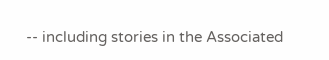-- including stories in the Associated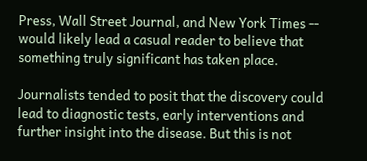Press, Wall Street Journal, and New York Times -- would likely lead a casual reader to believe that something truly significant has taken place.

Journalists tended to posit that the discovery could lead to diagnostic tests, early interventions and further insight into the disease. But this is not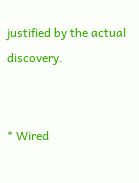justified by the actual discovery.


* Wired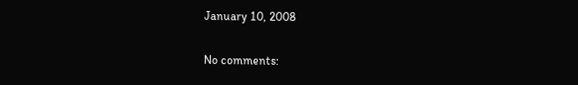January 10, 2008

No comments: